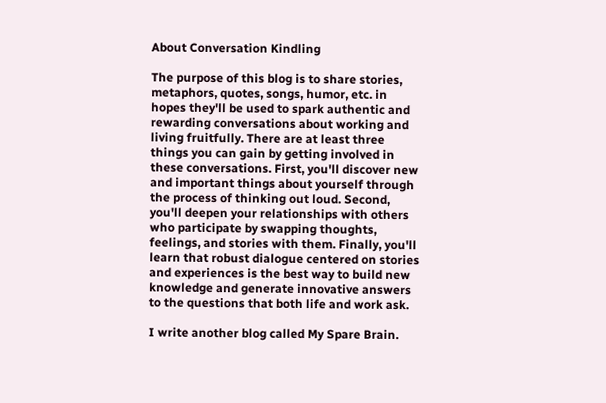About Conversation Kindling

The purpose of this blog is to share stories, metaphors, quotes, songs, humor, etc. in hopes they'll be used to spark authentic and rewarding conversations about working and living fruitfully. There are at least three things you can gain by getting involved in these conversations. First, you'll discover new and important things about yourself through the process of thinking out loud. Second, you'll deepen your relationships with others who participate by swapping thoughts, feelings, and stories with them. Finally, you'll learn that robust dialogue centered on stories and experiences is the best way to build new knowledge and generate innovative answers to the questions that both life and work ask.

I write another blog called My Spare Brain.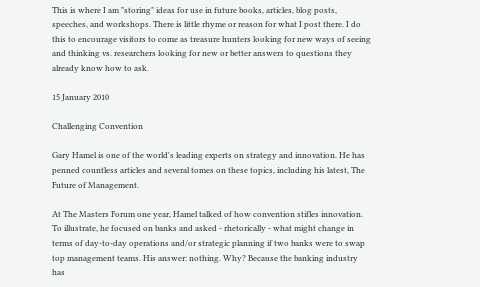This is where I am "storing" ideas for use in future books, articles, blog posts, speeches, and workshops. There is little rhyme or reason for what I post there. I do this to encourage visitors to come as treasure hunters looking for new ways of seeing and thinking vs. researchers looking for new or better answers to questions they already know how to ask.

15 January 2010

Challenging Convention

Gary Hamel is one of the world's leading experts on strategy and innovation. He has penned countless articles and several tomes on these topics, including his latest, The Future of Management.

At The Masters Forum one year, Hamel talked of how convention stifles innovation. To illustrate, he focused on banks and asked - rhetorically - what might change in terms of day-to-day operations and/or strategic planning if two banks were to swap top management teams. His answer: nothing. Why? Because the banking industry has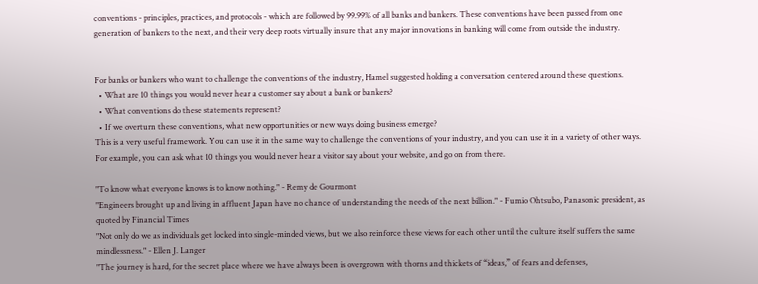conventions - principles, practices, and protocols - which are followed by 99.99% of all banks and bankers. These conventions have been passed from one generation of bankers to the next, and their very deep roots virtually insure that any major innovations in banking will come from outside the industry.


For banks or bankers who want to challenge the conventions of the industry, Hamel suggested holding a conversation centered around these questions.
  • What are 10 things you would never hear a customer say about a bank or bankers?
  • What conventions do these statements represent?
  • If we overturn these conventions, what new opportunities or new ways doing business emerge?
This is a very useful framework. You can use it in the same way to challenge the conventions of your industry, and you can use it in a variety of other ways. For example, you can ask what 10 things you would never hear a visitor say about your website, and go on from there.

"To know what everyone knows is to know nothing." - Remy de Gourmont
"Engineers brought up and living in affluent Japan have no chance of understanding the needs of the next billion." - Fumio Ohtsubo, Panasonic president, as quoted by Financial Times
"Not only do we as individuals get locked into single-minded views, but we also reinforce these views for each other until the culture itself suffers the same mindlessness." - Ellen J. Langer
"The journey is hard, for the secret place where we have always been is overgrown with thorns and thickets of “ideas,” of fears and defenses,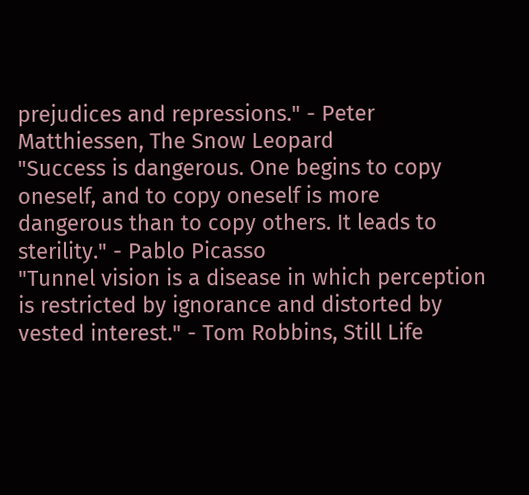prejudices and repressions." - Peter Matthiessen, The Snow Leopard
"Success is dangerous. One begins to copy oneself, and to copy oneself is more dangerous than to copy others. It leads to sterility." - Pablo Picasso
"Tunnel vision is a disease in which perception is restricted by ignorance and distorted by vested interest." - Tom Robbins, Still Life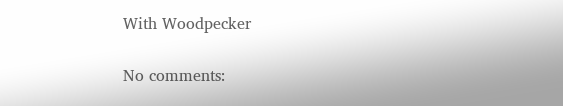With Woodpecker

No comments: